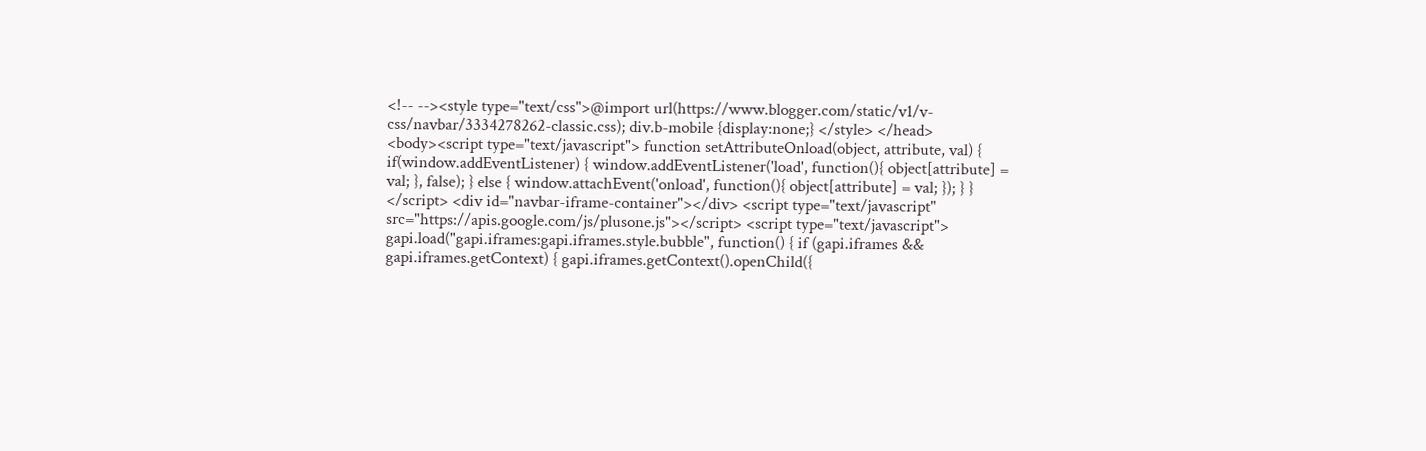<!-- --><style type="text/css">@import url(https://www.blogger.com/static/v1/v-css/navbar/3334278262-classic.css); div.b-mobile {display:none;} </style> </head> <body><script type="text/javascript"> function setAttributeOnload(object, attribute, val) { if(window.addEventListener) { window.addEventListener('load', function(){ object[attribute] = val; }, false); } else { window.attachEvent('onload', function(){ object[attribute] = val; }); } } </script> <div id="navbar-iframe-container"></div> <script type="text/javascript" src="https://apis.google.com/js/plusone.js"></script> <script type="text/javascript"> gapi.load("gapi.iframes:gapi.iframes.style.bubble", function() { if (gapi.iframes && gapi.iframes.getContext) { gapi.iframes.getContext().openChild({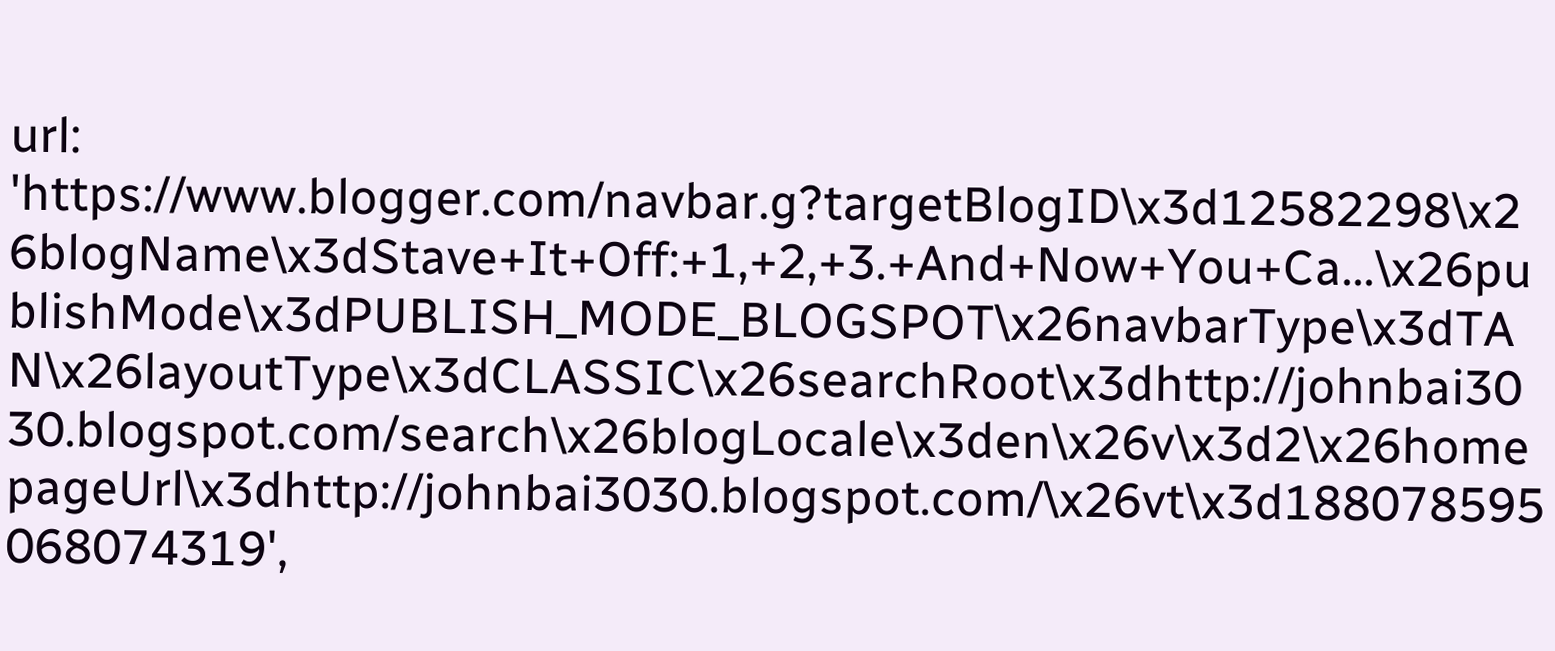url: 'https://www.blogger.com/navbar.g?targetBlogID\x3d12582298\x26blogName\x3dStave+It+Off:+1,+2,+3.+And+Now+You+Ca...\x26publishMode\x3dPUBLISH_MODE_BLOGSPOT\x26navbarType\x3dTAN\x26layoutType\x3dCLASSIC\x26searchRoot\x3dhttp://johnbai3030.blogspot.com/search\x26blogLocale\x3den\x26v\x3d2\x26homepageUrl\x3dhttp://johnbai3030.blogspot.com/\x26vt\x3d188078595068074319',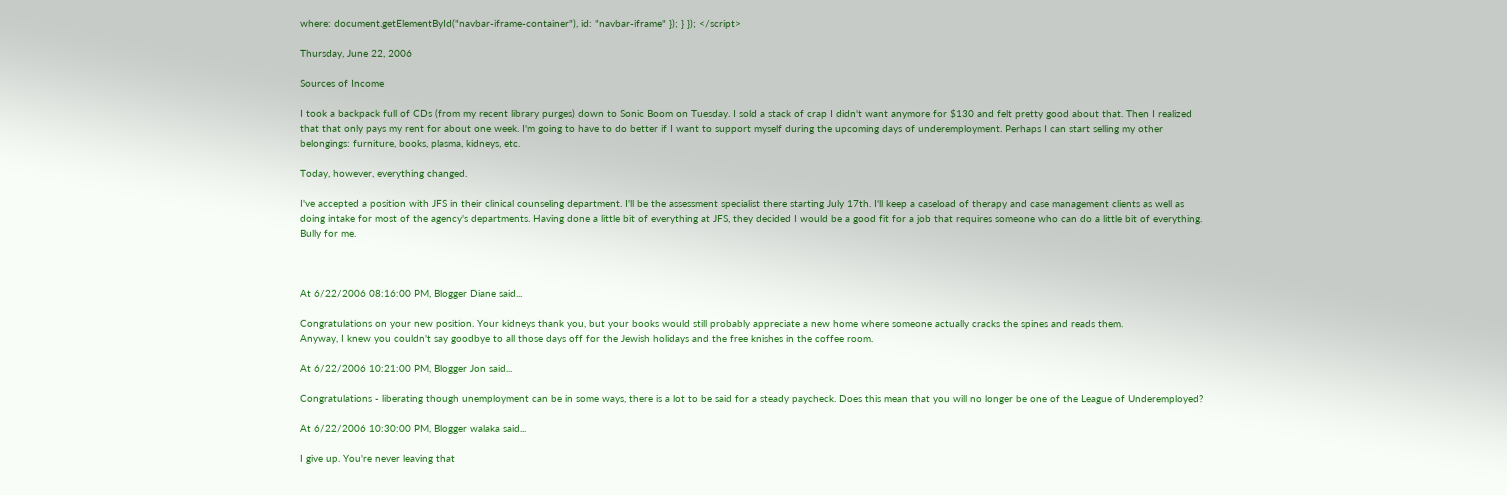where: document.getElementById("navbar-iframe-container"), id: "navbar-iframe" }); } }); </script>

Thursday, June 22, 2006

Sources of Income

I took a backpack full of CDs (from my recent library purges) down to Sonic Boom on Tuesday. I sold a stack of crap I didn't want anymore for $130 and felt pretty good about that. Then I realized that that only pays my rent for about one week. I'm going to have to do better if I want to support myself during the upcoming days of underemployment. Perhaps I can start selling my other belongings: furniture, books, plasma, kidneys, etc.

Today, however, everything changed.

I've accepted a position with JFS in their clinical counseling department. I'll be the assessment specialist there starting July 17th. I'll keep a caseload of therapy and case management clients as well as doing intake for most of the agency's departments. Having done a little bit of everything at JFS, they decided I would be a good fit for a job that requires someone who can do a little bit of everything. Bully for me.



At 6/22/2006 08:16:00 PM, Blogger Diane said...

Congratulations on your new position. Your kidneys thank you, but your books would still probably appreciate a new home where someone actually cracks the spines and reads them.
Anyway, I knew you couldn't say goodbye to all those days off for the Jewish holidays and the free knishes in the coffee room.

At 6/22/2006 10:21:00 PM, Blogger Jon said...

Congratulations - liberating though unemployment can be in some ways, there is a lot to be said for a steady paycheck. Does this mean that you will no longer be one of the League of Underemployed?

At 6/22/2006 10:30:00 PM, Blogger walaka said...

I give up. You're never leaving that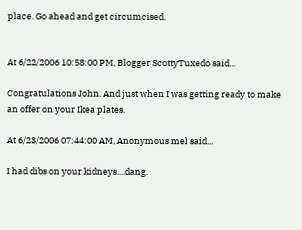place. Go ahead and get circumcised.


At 6/22/2006 10:58:00 PM, Blogger ScottyTuxedo said...

Congratulations John. And just when I was getting ready to make an offer on your Ikea plates.

At 6/23/2006 07:44:00 AM, Anonymous mel said...

I had dibs on your kidneys....dang.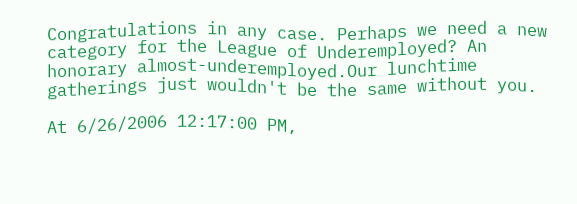Congratulations in any case. Perhaps we need a new category for the League of Underemployed? An honorary almost-underemployed.Our lunchtime gatherings just wouldn't be the same without you.

At 6/26/2006 12:17:00 PM,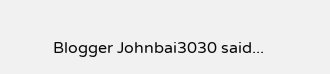Blogger Johnbai3030 said...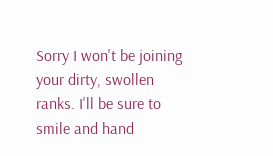Sorry I won't be joining your dirty, swollen ranks. I'll be sure to smile and hand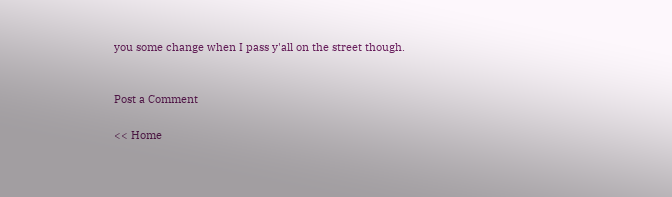you some change when I pass y'all on the street though.


Post a Comment

<< Home